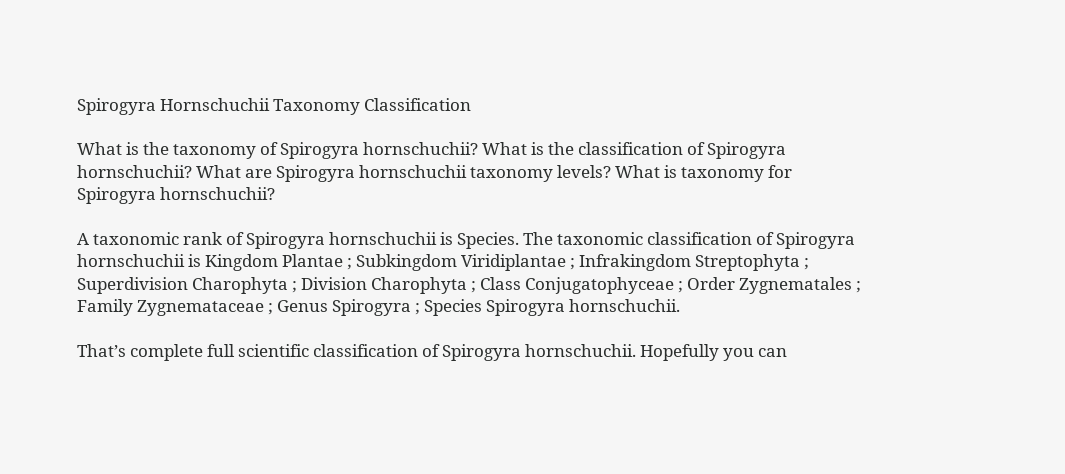Spirogyra Hornschuchii Taxonomy Classification

What is the taxonomy of Spirogyra hornschuchii? What is the classification of Spirogyra hornschuchii? What are Spirogyra hornschuchii taxonomy levels? What is taxonomy for Spirogyra hornschuchii?

A taxonomic rank of Spirogyra hornschuchii is Species. The taxonomic classification of Spirogyra hornschuchii is Kingdom Plantae ; Subkingdom Viridiplantae ; Infrakingdom Streptophyta ; Superdivision Charophyta ; Division Charophyta ; Class Conjugatophyceae ; Order Zygnematales ; Family Zygnemataceae ; Genus Spirogyra ; Species Spirogyra hornschuchii.

That’s complete full scientific classification of Spirogyra hornschuchii. Hopefully you can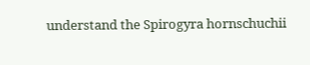understand the Spirogyra hornschuchii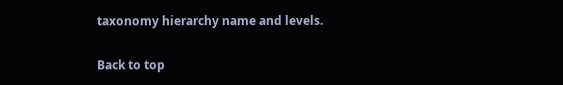taxonomy hierarchy name and levels.

Back to top